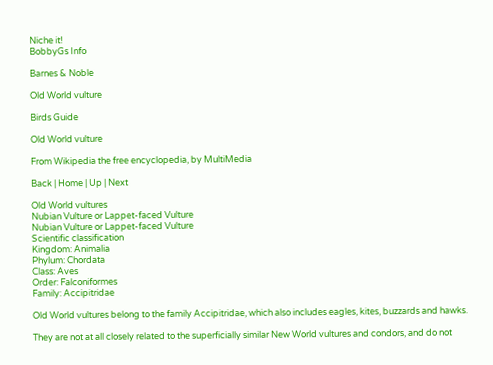Niche it!
BobbyGs Info

Barnes & Noble

Old World vulture

Birds Guide

Old World vulture

From Wikipedia the free encyclopedia, by MultiMedia

Back | Home | Up | Next

Old World vultures
Nubian Vulture or Lappet-faced Vulture
Nubian Vulture or Lappet-faced Vulture
Scientific classification
Kingdom: Animalia
Phylum: Chordata
Class: Aves
Order: Falconiformes
Family: Accipitridae

Old World vultures belong to the family Accipitridae, which also includes eagles, kites, buzzards and hawks.

They are not at all closely related to the superficially similar New World vultures and condors, and do not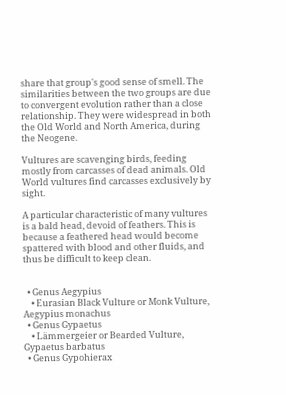share that group's good sense of smell. The similarities between the two groups are due to convergent evolution rather than a close relationship. They were widespread in both the Old World and North America, during the Neogene.

Vultures are scavenging birds, feeding mostly from carcasses of dead animals. Old World vultures find carcasses exclusively by sight.

A particular characteristic of many vultures is a bald head, devoid of feathers. This is because a feathered head would become spattered with blood and other fluids, and thus be difficult to keep clean.


  • Genus Aegypius
    • Eurasian Black Vulture or Monk Vulture, Aegypius monachus
  • Genus Gypaetus
    • Lämmergeier or Bearded Vulture, Gypaetus barbatus
  • Genus Gypohierax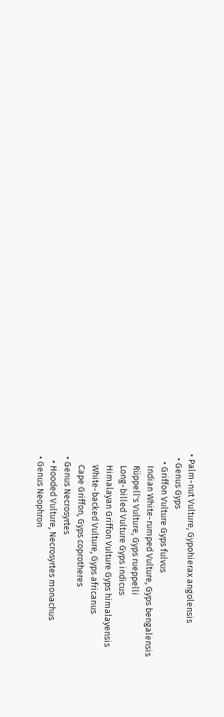• Palm-nut Vulture, Gypohierax angolensis
  • Genus Gyps
    • Griffon Vulture Gyps fulvus
      Indian White-rumped Vulture, Gyps bengalensis
      Rüppell's Vulture, Gyps rueppelli
      Long-billed Vulture Gyps indicus
      Himalayan Griffon Vulture Gyps himalayensis
      White-backed Vulture, Gyps africanus
      Cape Griffon, Gyps coprotheres
  • Genus Necrosyrtes
    • Hooded Vulture, Necrosyrtes monachus
  • Genus Neophron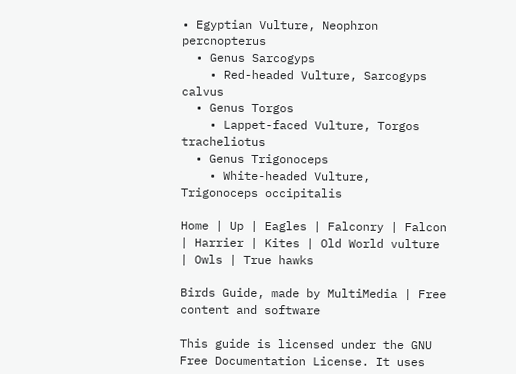• Egyptian Vulture, Neophron percnopterus
  • Genus Sarcogyps
    • Red-headed Vulture, Sarcogyps calvus
  • Genus Torgos
    • Lappet-faced Vulture, Torgos tracheliotus
  • Genus Trigonoceps
    • White-headed Vulture, Trigonoceps occipitalis

Home | Up | Eagles | Falconry | Falcon | Harrier | Kites | Old World vulture | Owls | True hawks

Birds Guide, made by MultiMedia | Free content and software

This guide is licensed under the GNU Free Documentation License. It uses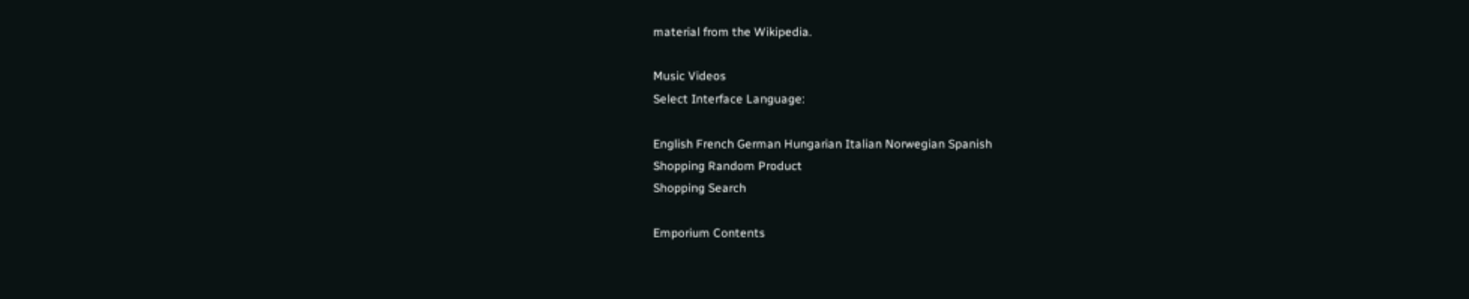material from the Wikipedia.

Music Videos
Select Interface Language:

English French German Hungarian Italian Norwegian Spanish
Shopping Random Product
Shopping Search

Emporium Contents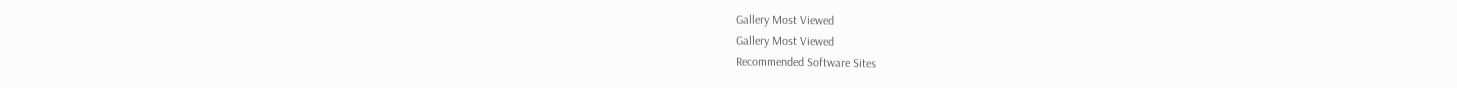Gallery Most Viewed
Gallery Most Viewed
Recommended Software Sites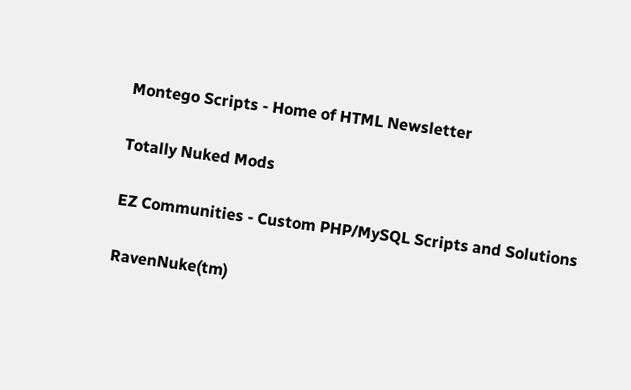Montego Scripts - Home of HTML Newsletter

Totally Nuked Mods

EZ Communities - Custom PHP/MySQL Scripts and Solutions

RavenNuke(tm)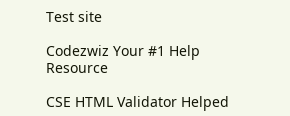Test site

Codezwiz Your #1 Help Resource

CSE HTML Validator Helped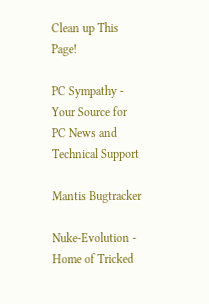Clean up This Page!

PC Sympathy - Your Source for PC News and Technical Support

Mantis Bugtracker

Nuke-Evolution - Home of Tricked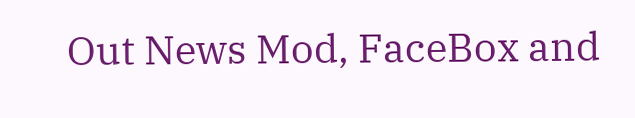Out News Mod, FaceBox and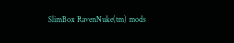SlimBox RavenNuke(tm) mods